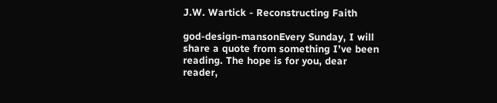J.W. Wartick - Reconstructing Faith

god-design-mansonEvery Sunday, I will share a quote from something I’ve been reading. The hope is for you, dear reader,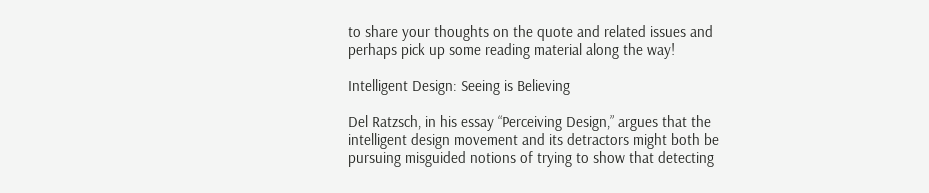to share your thoughts on the quote and related issues and perhaps pick up some reading material along the way!

Intelligent Design: Seeing is Believing

Del Ratzsch, in his essay “Perceiving Design,” argues that the intelligent design movement and its detractors might both be pursuing misguided notions of trying to show that detecting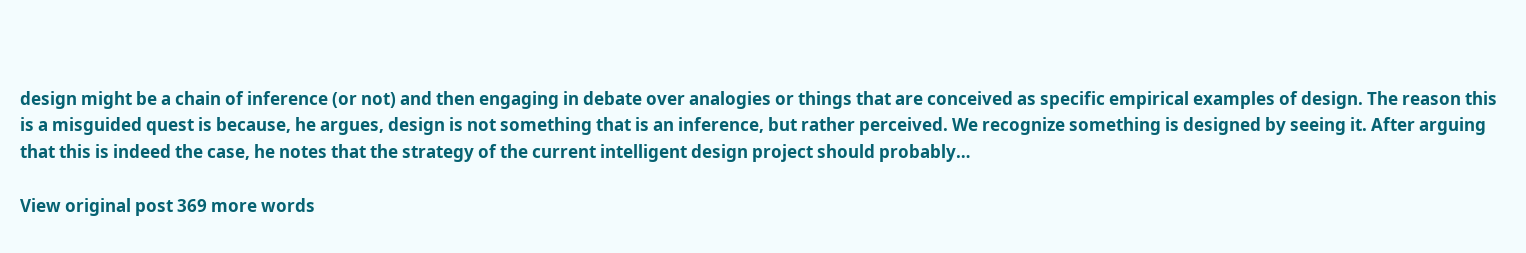design might be a chain of inference (or not) and then engaging in debate over analogies or things that are conceived as specific empirical examples of design. The reason this is a misguided quest is because, he argues, design is not something that is an inference, but rather perceived. We recognize something is designed by seeing it. After arguing that this is indeed the case, he notes that the strategy of the current intelligent design project should probably…

View original post 369 more words